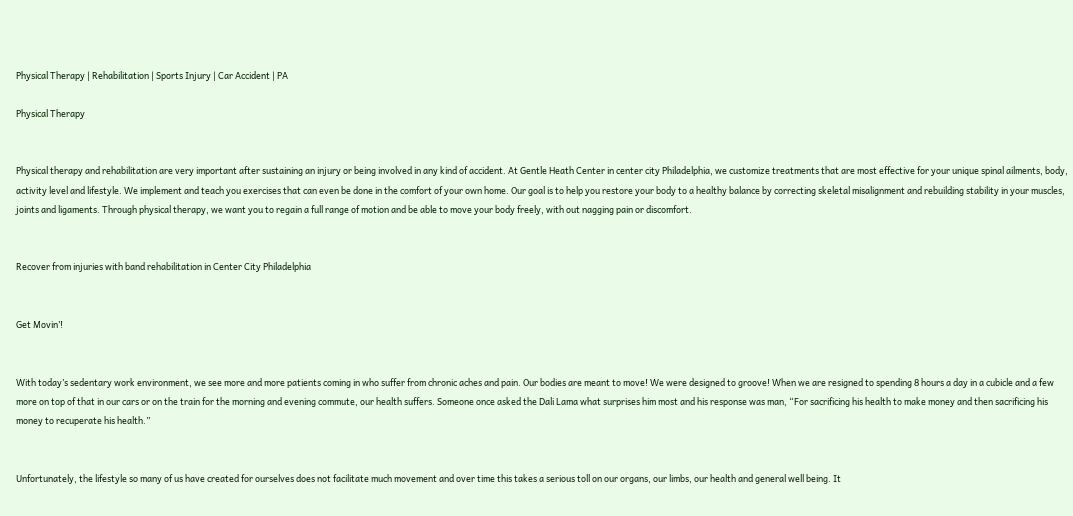Physical Therapy | Rehabilitation | Sports Injury | Car Accident | PA

Physical Therapy


Physical therapy and rehabilitation are very important after sustaining an injury or being involved in any kind of accident. At Gentle Heath Center in center city Philadelphia, we customize treatments that are most effective for your unique spinal ailments, body, activity level and lifestyle. We implement and teach you exercises that can even be done in the comfort of your own home. Our goal is to help you restore your body to a healthy balance by correcting skeletal misalignment and rebuilding stability in your muscles, joints and ligaments. Through physical therapy, we want you to regain a full range of motion and be able to move your body freely, with out nagging pain or discomfort.


Recover from injuries with band rehabilitation in Center City Philadelphia


Get Movin’!


With today’s sedentary work environment, we see more and more patients coming in who suffer from chronic aches and pain. Our bodies are meant to move! We were designed to groove! When we are resigned to spending 8 hours a day in a cubicle and a few more on top of that in our cars or on the train for the morning and evening commute, our health suffers. Someone once asked the Dali Lama what surprises him most and his response was man, “For sacrificing his health to make money and then sacrificing his money to recuperate his health.”


Unfortunately, the lifestyle so many of us have created for ourselves does not facilitate much movement and over time this takes a serious toll on our organs, our limbs, our health and general well being. It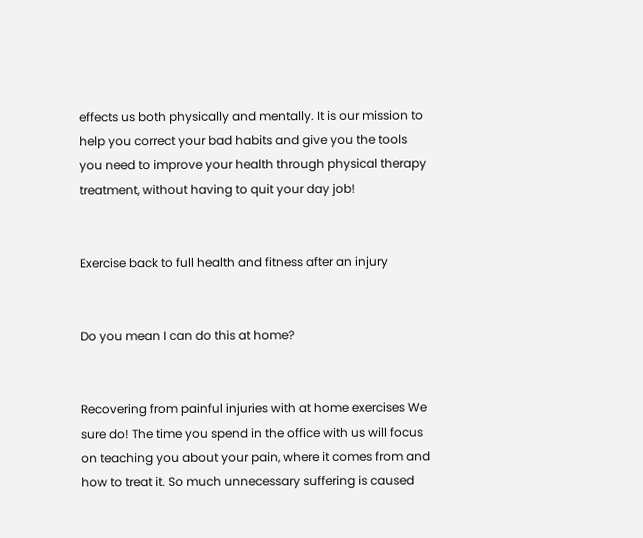effects us both physically and mentally. It is our mission to help you correct your bad habits and give you the tools you need to improve your health through physical therapy treatment, without having to quit your day job!


Exercise back to full health and fitness after an injury


Do you mean I can do this at home?


Recovering from painful injuries with at home exercises We sure do! The time you spend in the office with us will focus on teaching you about your pain, where it comes from and how to treat it. So much unnecessary suffering is caused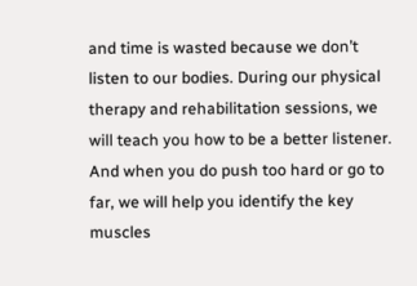and time is wasted because we don’t listen to our bodies. During our physical therapy and rehabilitation sessions, we will teach you how to be a better listener. And when you do push too hard or go to far, we will help you identify the key muscles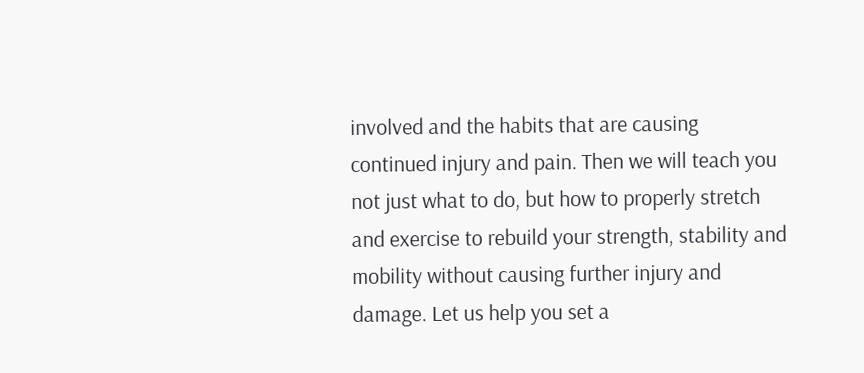involved and the habits that are causing continued injury and pain. Then we will teach you not just what to do, but how to properly stretch and exercise to rebuild your strength, stability and mobility without causing further injury and damage. Let us help you set a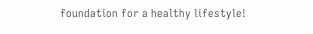foundation for a healthy lifestyle!